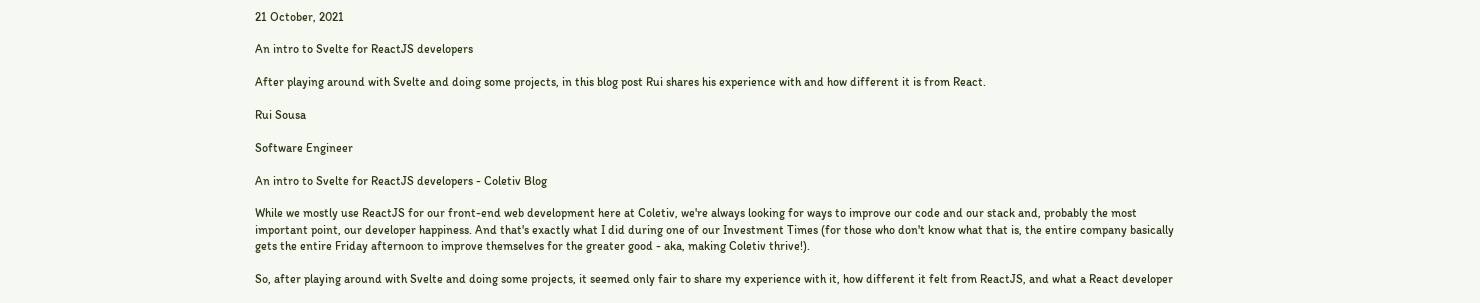21 October, 2021

An intro to Svelte for ReactJS developers

After playing around with Svelte and doing some projects, in this blog post Rui shares his experience with and how different it is from React.

Rui Sousa

Software Engineer

An intro to Svelte for ReactJS developers - Coletiv Blog

While we mostly use ReactJS for our front-end web development here at Coletiv, we're always looking for ways to improve our code and our stack and, probably the most important point, our developer happiness. And that's exactly what I did during one of our Investment Times (for those who don't know what that is, the entire company basically gets the entire Friday afternoon to improve themselves for the greater good - aka, making Coletiv thrive!).

So, after playing around with Svelte and doing some projects, it seemed only fair to share my experience with it, how different it felt from ReactJS, and what a React developer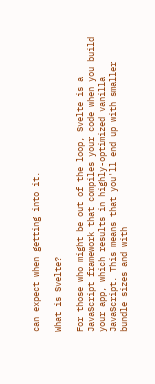can expect when getting into it.

What is Svelte?

For those who might be out of the loop, Svelte is a JavaScript framework that compiles your code when you build your app, which results in highly-optimized vanilla JavaScript. This means that you'll end up with smaller bundle sizes and with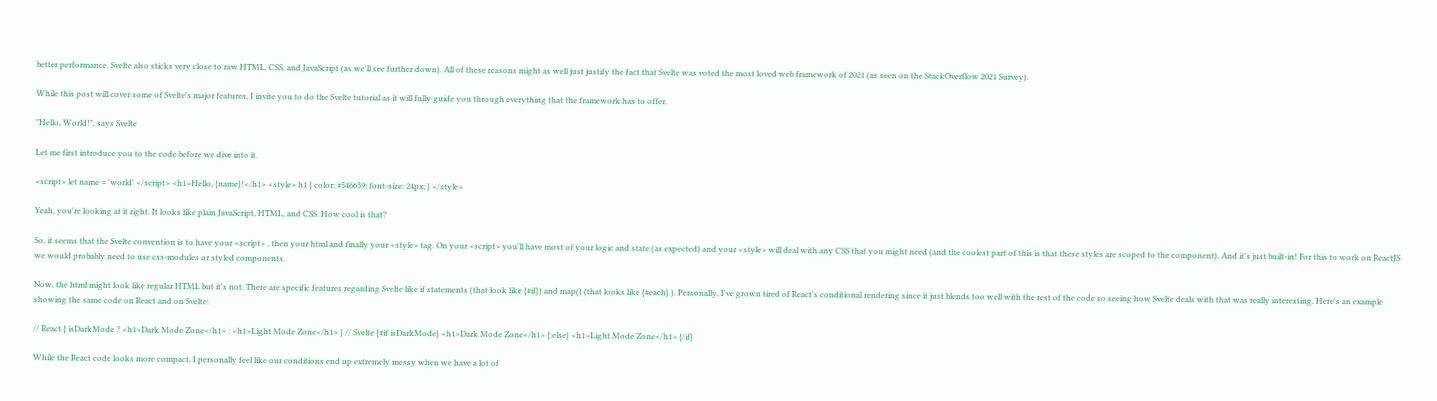better performance. Svelte also sticks very close to raw HTML, CSS, and JavaScript (as we'll see further down). All of these reasons might as well just justify the fact that Svelte was voted the most loved web framework of 2021 (as seen on the StackOverflow 2021 Survey).

While this post will cover some of Svelte's major features, I invite you to do the Svelte tutorial as it will fully guide you through everything that the framework has to offer.

"Hello, World!", says Svelte

Let me first introduce you to the code before we dive into it.

<script> let name = 'world' </script> <h1>Hello, {name}!</h1> <style> h1 { color: #546659; font-size: 24px; } </style>

Yeah, you're looking at it right. It looks like plain JavaScript, HTML, and CSS. How cool is that?

So, it seems that the Svelte convention is to have your <script> , then your html and finally your <style> tag. On your <script> you'll have most of your logic and state (as expected) and your <style> will deal with any CSS that you might need (and the coolest part of this is that these styles are scoped to the component). And it's just built-in! For this to work on ReactJS we would probably need to use css-modules or styled components.

Now, the html might look like regular HTML but it's not. There are specific features regarding Svelte like if statements (that look like {#if}) and map() (that looks like {#each} ). Personally, I've grown tired of React's conditional rendering since it just blends too well with the rest of the code so seeing how Svelte deals with that was really interesting. Here's an example showing the same code on React and on Svelte:

// React { isDarkMode ? <h1>Dark Mode Zone</h1> : <h1>Light Mode Zone</h1> } // Svelte {#if isDarkMode} <h1>Dark Mode Zone</h1> {:else} <h1>Light Mode Zone</h1> {/if}

While the React code looks more compact, I personally feel like our conditions end up extremely messy when we have a lot of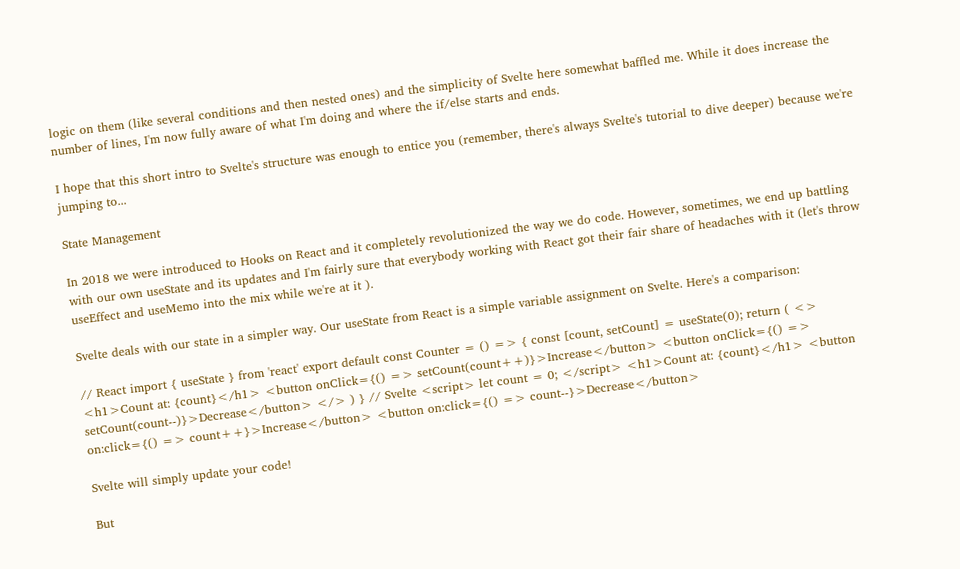logic on them (like several conditions and then nested ones) and the simplicity of Svelte here somewhat baffled me. While it does increase the number of lines, I'm now fully aware of what I'm doing and where the if/else starts and ends.

I hope that this short intro to Svelte's structure was enough to entice you (remember, there's always Svelte's tutorial to dive deeper) because we're jumping to...

State Management

In 2018 we were introduced to Hooks on React and it completely revolutionized the way we do code. However, sometimes, we end up battling with our own useState and its updates and I'm fairly sure that everybody working with React got their fair share of headaches with it (let's throw useEffect and useMemo into the mix while we're at it ).

Svelte deals with our state in a simpler way. Our useState from React is a simple variable assignment on Svelte. Here's a comparison:

// React import { useState } from 'react' export default const Counter = () => { const [count, setCount] = useState(0); return ( <> <h1>Count at: {count}</h1> <button onClick={() => setCount(count++)}>Increase</button> <button onClick={() => setCount(count--)}>Decrease</button> </> ) } // Svelte <script> let count = 0; </script> <h1>Count at: {count}</h1> <button on:click={() => count++}>Increase</button> <button on:click={() => count--}>Decrease</button>

Svelte will simply update your code!

But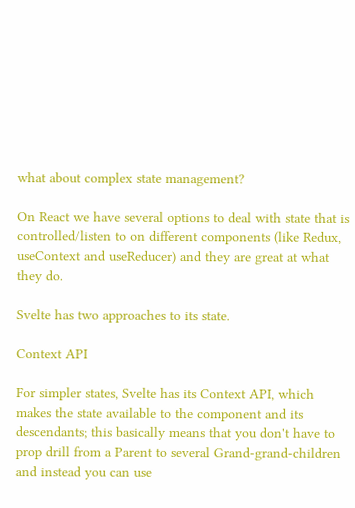what about complex state management?

On React we have several options to deal with state that is controlled/listen to on different components (like Redux, useContext and useReducer) and they are great at what they do.

Svelte has two approaches to its state.

Context API

For simpler states, Svelte has its Context API, which makes the state available to the component and its descendants; this basically means that you don't have to prop drill from a Parent to several Grand-grand-children and instead you can use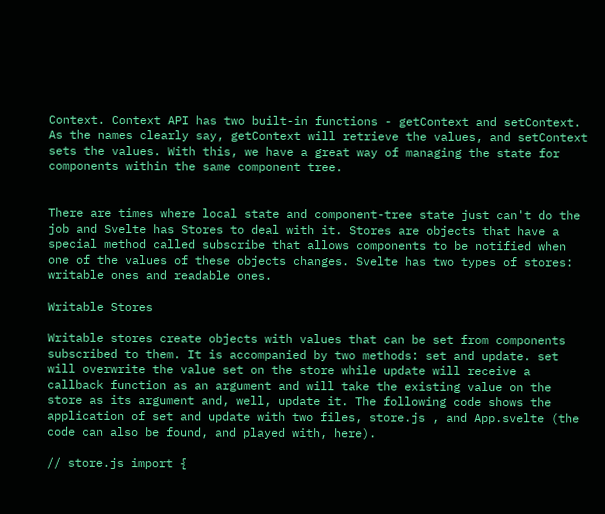Context. Context API has two built-in functions - getContext and setContext. As the names clearly say, getContext will retrieve the values, and setContext sets the values. With this, we have a great way of managing the state for components within the same component tree.


There are times where local state and component-tree state just can't do the job and Svelte has Stores to deal with it. Stores are objects that have a special method called subscribe that allows components to be notified when one of the values of these objects changes. Svelte has two types of stores: writable ones and readable ones.

Writable Stores

Writable stores create objects with values that can be set from components subscribed to them. It is accompanied by two methods: set and update. set will overwrite the value set on the store while update will receive a callback function as an argument and will take the existing value on the store as its argument and, well, update it. The following code shows the application of set and update with two files, store.js , and App.svelte (the code can also be found, and played with, here).

// store.js import {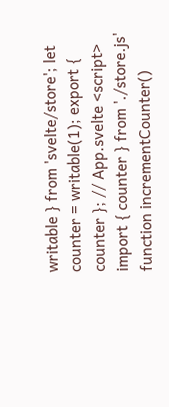writable } from 'svelte/store'; let counter = writable(1); export { counter }; // App.svelte <script> import { counter } from './store.js' function incrementCounter()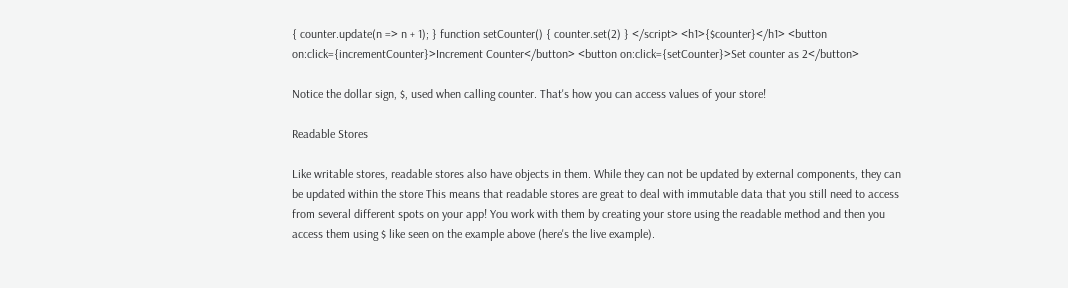{ counter.update(n => n + 1); } function setCounter() { counter.set(2) } </script> <h1>{$counter}</h1> <button on:click={incrementCounter}>Increment Counter</button> <button on:click={setCounter}>Set counter as 2</button>

Notice the dollar sign, $, used when calling counter. That's how you can access values of your store!

Readable Stores

Like writable stores, readable stores also have objects in them. While they can not be updated by external components, they can be updated within the store This means that readable stores are great to deal with immutable data that you still need to access from several different spots on your app! You work with them by creating your store using the readable method and then you access them using $ like seen on the example above (here's the live example).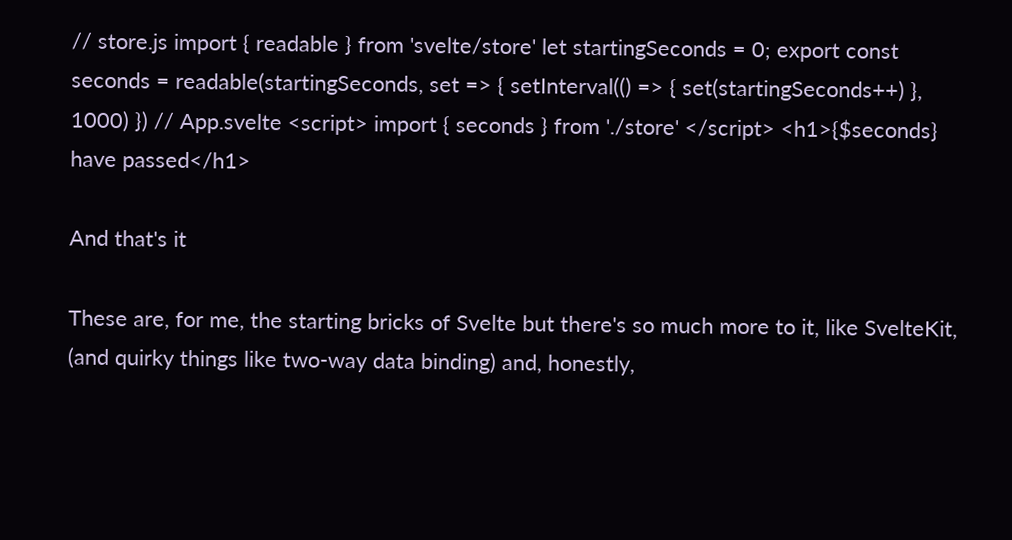// store.js import { readable } from 'svelte/store' let startingSeconds = 0; export const seconds = readable(startingSeconds, set => { setInterval(() => { set(startingSeconds++) }, 1000) }) // App.svelte <script> import { seconds } from './store' </script> <h1>{$seconds} have passed</h1>

And that's it

These are, for me, the starting bricks of Svelte but there's so much more to it, like SvelteKit, (and quirky things like two-way data binding) and, honestly,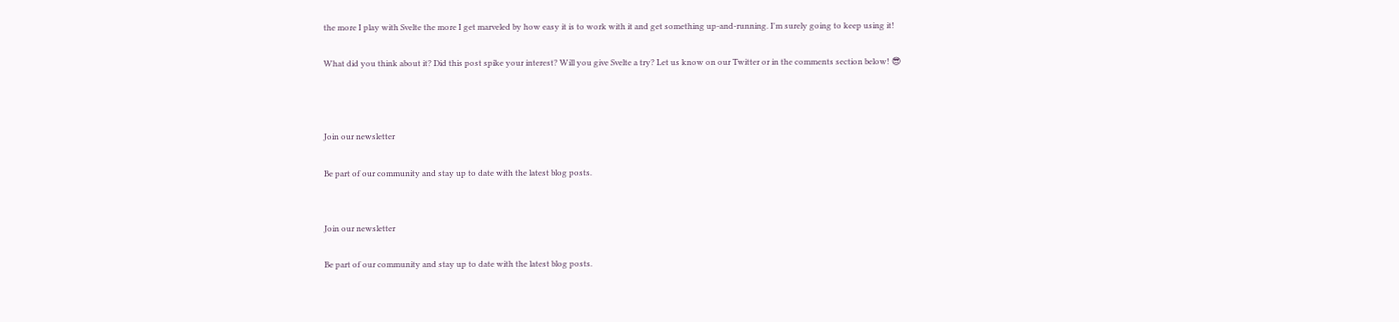the more I play with Svelte the more I get marveled by how easy it is to work with it and get something up-and-running. I'm surely going to keep using it!

What did you think about it? Did this post spike your interest? Will you give Svelte a try? Let us know on our Twitter or in the comments section below! 😎



Join our newsletter

Be part of our community and stay up to date with the latest blog posts.


Join our newsletter

Be part of our community and stay up to date with the latest blog posts.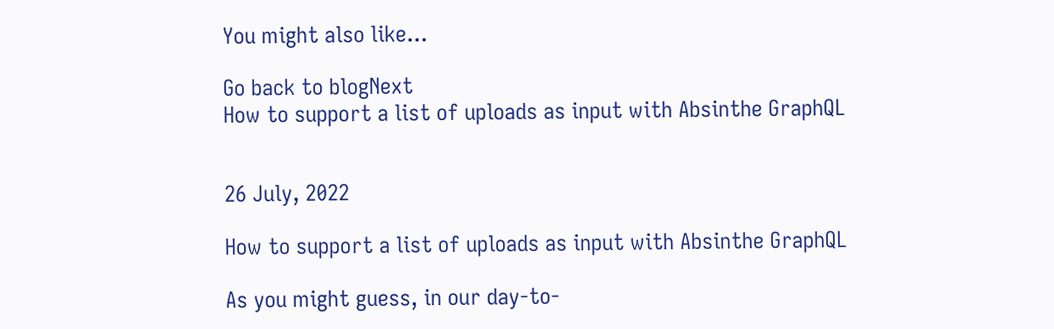You might also like...

Go back to blogNext
How to support a list of uploads as input with Absinthe GraphQL


26 July, 2022

How to support a list of uploads as input with Absinthe GraphQL

As you might guess, in our day-to-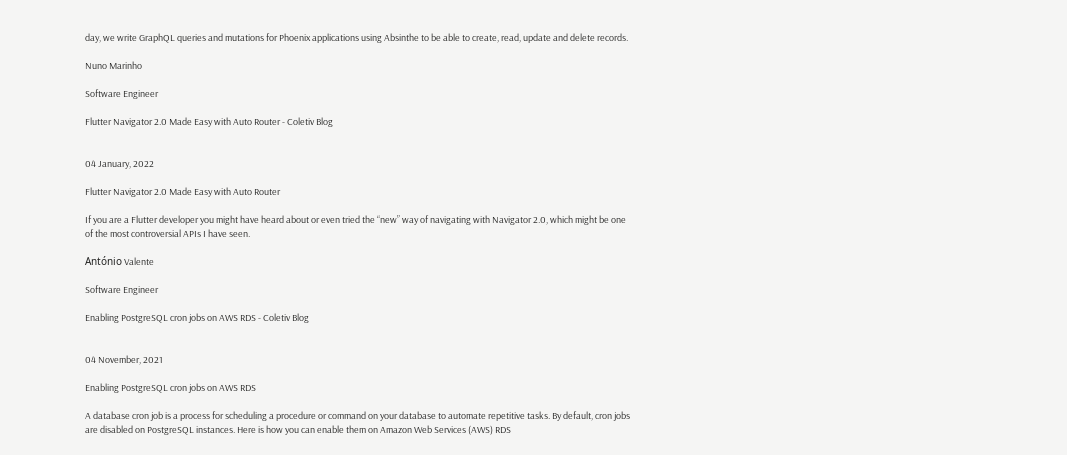day, we write GraphQL queries and mutations for Phoenix applications using Absinthe to be able to create, read, update and delete records.

Nuno Marinho

Software Engineer

Flutter Navigator 2.0 Made Easy with Auto Router - Coletiv Blog


04 January, 2022

Flutter Navigator 2.0 Made Easy with Auto Router

If you are a Flutter developer you might have heard about or even tried the “new” way of navigating with Navigator 2.0, which might be one of the most controversial APIs I have seen.

António Valente

Software Engineer

Enabling PostgreSQL cron jobs on AWS RDS - Coletiv Blog


04 November, 2021

Enabling PostgreSQL cron jobs on AWS RDS

A database cron job is a process for scheduling a procedure or command on your database to automate repetitive tasks. By default, cron jobs are disabled on PostgreSQL instances. Here is how you can enable them on Amazon Web Services (AWS) RDS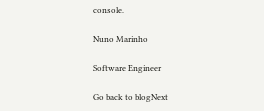console.

Nuno Marinho

Software Engineer

Go back to blogNext